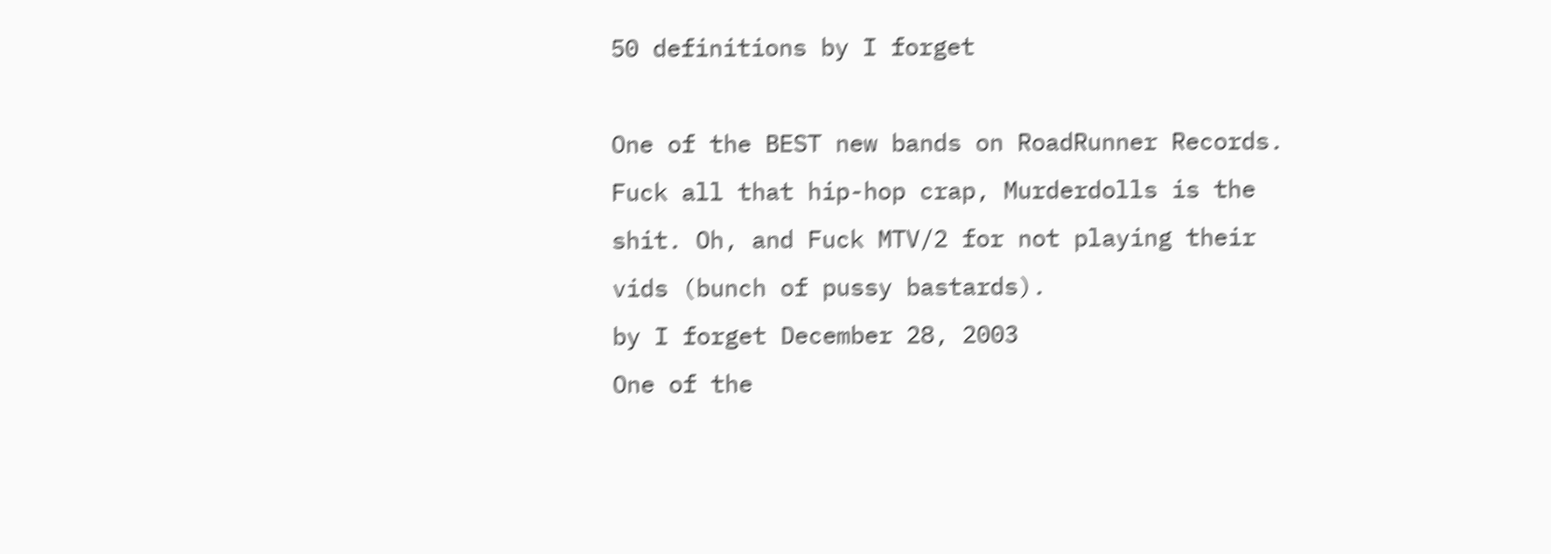50 definitions by I forget

One of the BEST new bands on RoadRunner Records.
Fuck all that hip-hop crap, Murderdolls is the shit. Oh, and Fuck MTV/2 for not playing their vids (bunch of pussy bastards).
by I forget December 28, 2003
One of the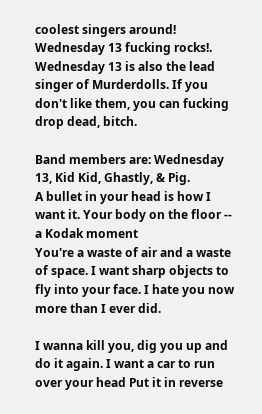coolest singers around! Wednesday 13 fucking rocks!. Wednesday 13 is also the lead singer of Murderdolls. If you don't like them, you can fucking drop dead, bitch.

Band members are: Wednesday 13, Kid Kid, Ghastly, & Pig.
A bullet in your head is how I want it. Your body on the floor -- a Kodak moment
You're a waste of air and a waste of space. I want sharp objects to fly into your face. I hate you now more than I ever did.

I wanna kill you, dig you up and do it again. I want a car to run over your head Put it in reverse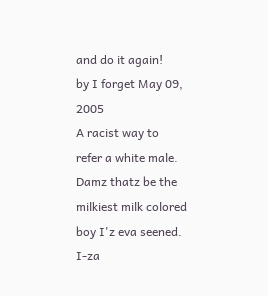and do it again!
by I forget May 09, 2005
A racist way to refer a white male.
Damz thatz be the milkiest milk colored boy I'z eva seened. I-za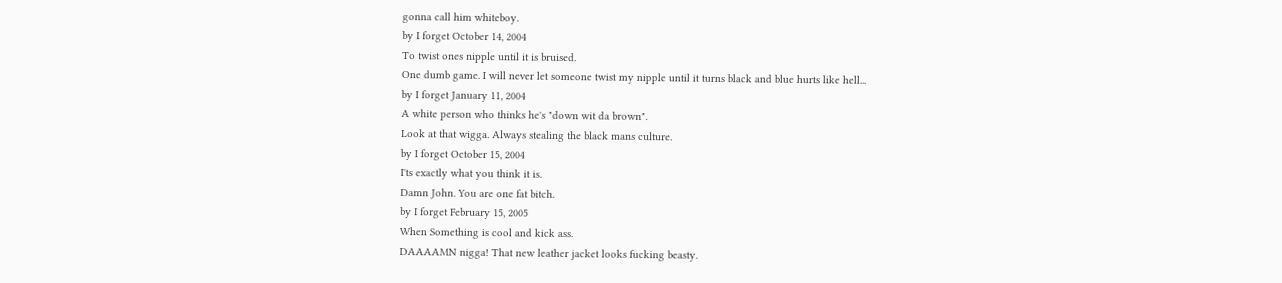gonna call him whiteboy.
by I forget October 14, 2004
To twist ones nipple until it is bruised.
One dumb game. I will never let someone twist my nipple until it turns black and blue hurts like hell...
by I forget January 11, 2004
A white person who thinks he's "down wit da brown".
Look at that wigga. Always stealing the black mans culture.
by I forget October 15, 2004
I'ts exactly what you think it is.
Damn John. You are one fat bitch.
by I forget February 15, 2005
When Something is cool and kick ass.
DAAAAMN nigga! That new leather jacket looks fucking beasty.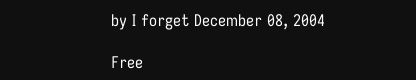by I forget December 08, 2004

Free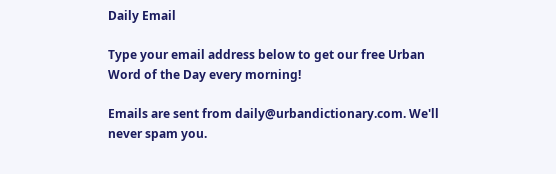Daily Email

Type your email address below to get our free Urban Word of the Day every morning!

Emails are sent from daily@urbandictionary.com. We'll never spam you.